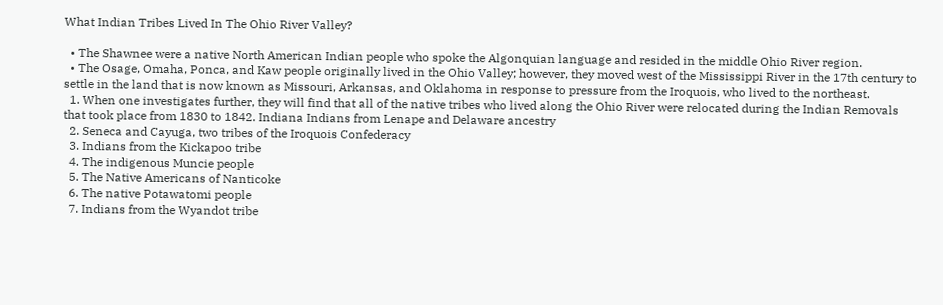What Indian Tribes Lived In The Ohio River Valley?

  • The Shawnee were a native North American Indian people who spoke the Algonquian language and resided in the middle Ohio River region.
  • The Osage, Omaha, Ponca, and Kaw people originally lived in the Ohio Valley; however, they moved west of the Mississippi River in the 17th century to settle in the land that is now known as Missouri, Arkansas, and Oklahoma in response to pressure from the Iroquois, who lived to the northeast.
  1. When one investigates further, they will find that all of the native tribes who lived along the Ohio River were relocated during the Indian Removals that took place from 1830 to 1842. Indiana Indians from Lenape and Delaware ancestry
  2. Seneca and Cayuga, two tribes of the Iroquois Confederacy
  3. Indians from the Kickapoo tribe
  4. The indigenous Muncie people
  5. The Native Americans of Nanticoke
  6. The native Potawatomi people
  7. Indians from the Wyandot tribe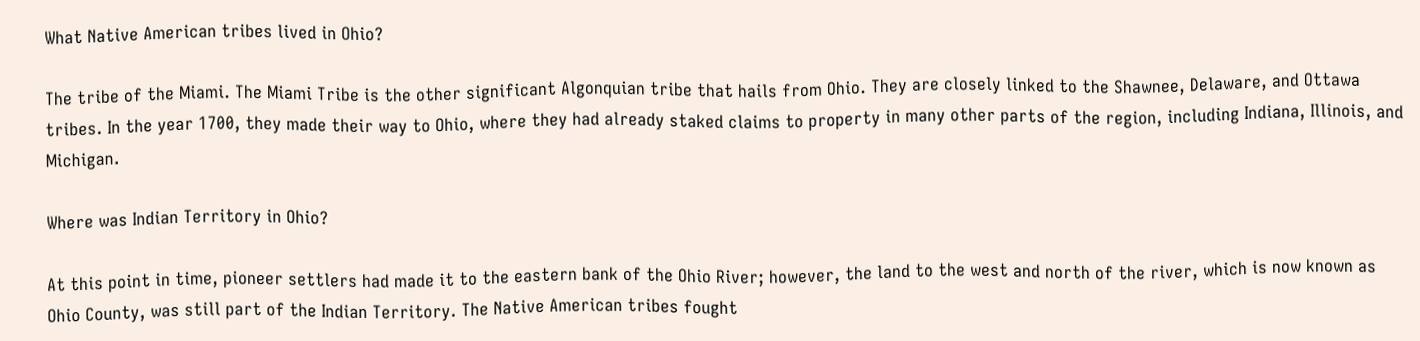What Native American tribes lived in Ohio?

The tribe of the Miami. The Miami Tribe is the other significant Algonquian tribe that hails from Ohio. They are closely linked to the Shawnee, Delaware, and Ottawa tribes. In the year 1700, they made their way to Ohio, where they had already staked claims to property in many other parts of the region, including Indiana, Illinois, and Michigan.

Where was Indian Territory in Ohio?

At this point in time, pioneer settlers had made it to the eastern bank of the Ohio River; however, the land to the west and north of the river, which is now known as Ohio County, was still part of the Indian Territory. The Native American tribes fought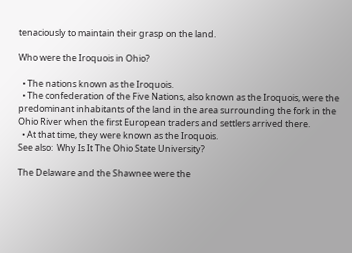tenaciously to maintain their grasp on the land.

Who were the Iroquois in Ohio?

  • The nations known as the Iroquois.
  • The confederation of the Five Nations, also known as the Iroquois, were the predominant inhabitants of the land in the area surrounding the fork in the Ohio River when the first European traders and settlers arrived there.
  • At that time, they were known as the Iroquois.
See also:  Why Is It The Ohio State University?

The Delaware and the Shawnee were the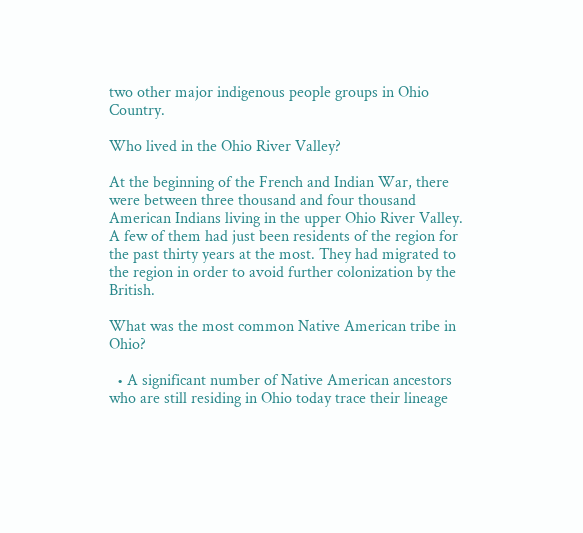two other major indigenous people groups in Ohio Country.

Who lived in the Ohio River Valley?

At the beginning of the French and Indian War, there were between three thousand and four thousand American Indians living in the upper Ohio River Valley. A few of them had just been residents of the region for the past thirty years at the most. They had migrated to the region in order to avoid further colonization by the British.

What was the most common Native American tribe in Ohio?

  • A significant number of Native American ancestors who are still residing in Ohio today trace their lineage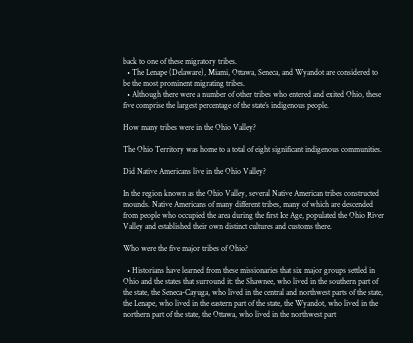back to one of these migratory tribes.
  • The Lenape (Delaware), Miami, Ottawa, Seneca, and Wyandot are considered to be the most prominent migrating tribes.
  • Although there were a number of other tribes who entered and exited Ohio, these five comprise the largest percentage of the state’s indigenous people.

How many tribes were in the Ohio Valley?

The Ohio Territory was home to a total of eight significant indigenous communities.

Did Native Americans live in the Ohio Valley?

In the region known as the Ohio Valley, several Native American tribes constructed mounds. Native Americans of many different tribes, many of which are descended from people who occupied the area during the first Ice Age, populated the Ohio River Valley and established their own distinct cultures and customs there.

Who were the five major tribes of Ohio?

  • Historians have learned from these missionaries that six major groups settled in Ohio and the states that surround it: the Shawnee, who lived in the southern part of the state, the Seneca-Cayuga, who lived in the central and northwest parts of the state, the Lenape, who lived in the eastern part of the state, the Wyandot, who lived in the northern part of the state, the Ottawa, who lived in the northwest part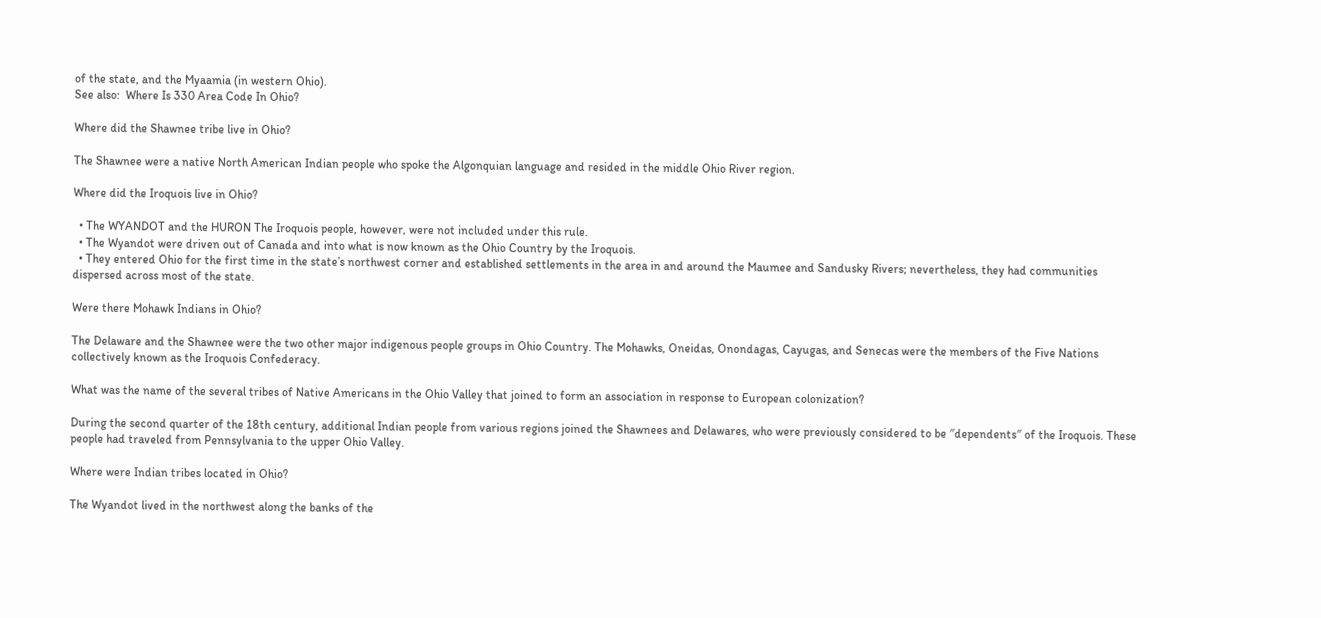of the state, and the Myaamia (in western Ohio).
See also:  Where Is 330 Area Code In Ohio?

Where did the Shawnee tribe live in Ohio?

The Shawnee were a native North American Indian people who spoke the Algonquian language and resided in the middle Ohio River region.

Where did the Iroquois live in Ohio?

  • The WYANDOT and the HURON The Iroquois people, however, were not included under this rule.
  • The Wyandot were driven out of Canada and into what is now known as the Ohio Country by the Iroquois.
  • They entered Ohio for the first time in the state’s northwest corner and established settlements in the area in and around the Maumee and Sandusky Rivers; nevertheless, they had communities dispersed across most of the state.

Were there Mohawk Indians in Ohio?

The Delaware and the Shawnee were the two other major indigenous people groups in Ohio Country. The Mohawks, Oneidas, Onondagas, Cayugas, and Senecas were the members of the Five Nations collectively known as the Iroquois Confederacy.

What was the name of the several tribes of Native Americans in the Ohio Valley that joined to form an association in response to European colonization?

During the second quarter of the 18th century, additional Indian people from various regions joined the Shawnees and Delawares, who were previously considered to be ″dependents″ of the Iroquois. These people had traveled from Pennsylvania to the upper Ohio Valley.

Where were Indian tribes located in Ohio?

The Wyandot lived in the northwest along the banks of the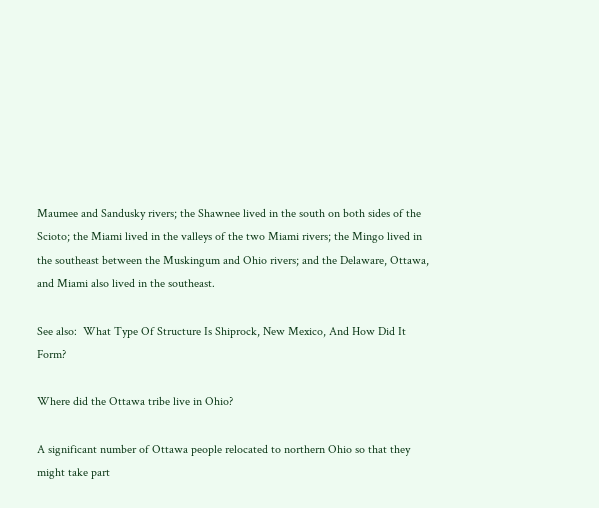Maumee and Sandusky rivers; the Shawnee lived in the south on both sides of the Scioto; the Miami lived in the valleys of the two Miami rivers; the Mingo lived in the southeast between the Muskingum and Ohio rivers; and the Delaware, Ottawa, and Miami also lived in the southeast.

See also:  What Type Of Structure Is Shiprock, New Mexico, And How Did It Form?

Where did the Ottawa tribe live in Ohio?

A significant number of Ottawa people relocated to northern Ohio so that they might take part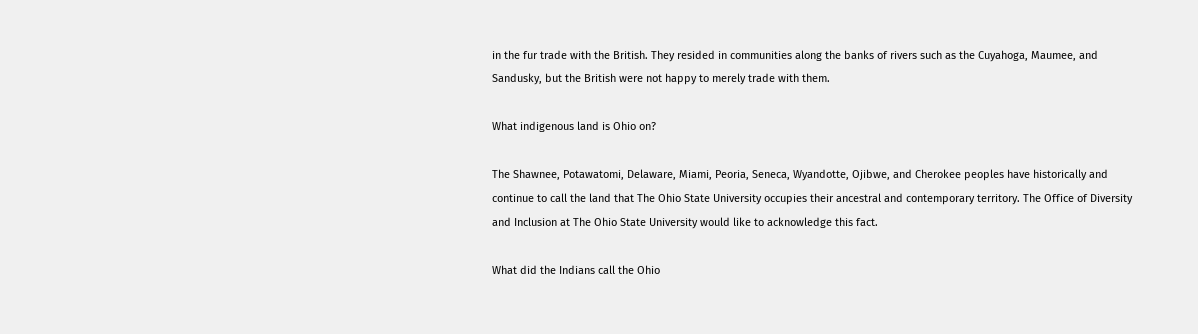in the fur trade with the British. They resided in communities along the banks of rivers such as the Cuyahoga, Maumee, and Sandusky, but the British were not happy to merely trade with them.

What indigenous land is Ohio on?

The Shawnee, Potawatomi, Delaware, Miami, Peoria, Seneca, Wyandotte, Ojibwe, and Cherokee peoples have historically and continue to call the land that The Ohio State University occupies their ancestral and contemporary territory. The Office of Diversity and Inclusion at The Ohio State University would like to acknowledge this fact.

What did the Indians call the Ohio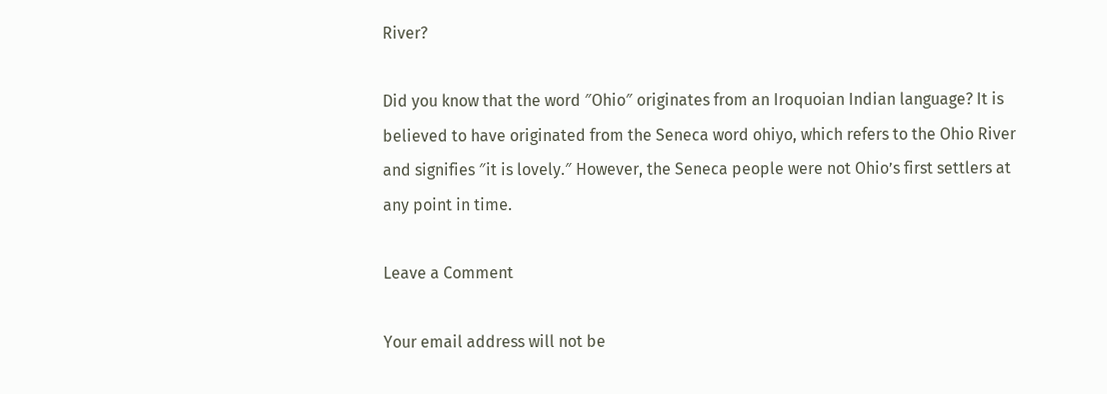River?

Did you know that the word ″Ohio″ originates from an Iroquoian Indian language? It is believed to have originated from the Seneca word ohiyo, which refers to the Ohio River and signifies ″it is lovely.″ However, the Seneca people were not Ohio’s first settlers at any point in time.

Leave a Comment

Your email address will not be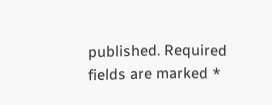published. Required fields are marked *